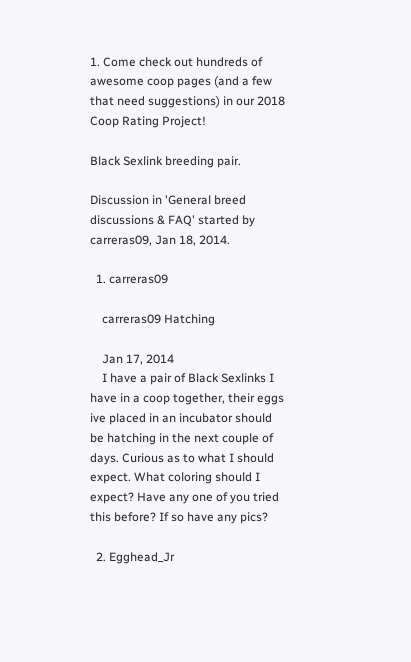1. Come check out hundreds of awesome coop pages (and a few that need suggestions) in our 2018 Coop Rating Project!

Black Sexlink breeding pair.

Discussion in 'General breed discussions & FAQ' started by carreras09, Jan 18, 2014.

  1. carreras09

    carreras09 Hatching

    Jan 17, 2014
    I have a pair of Black Sexlinks I have in a coop together, their eggs ive placed in an incubator should be hatching in the next couple of days. Curious as to what I should expect. What coloring should I expect? Have any one of you tried this before? If so have any pics?

  2. Egghead_Jr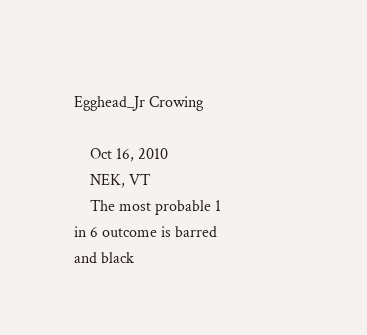Egghead_Jr Crowing

    Oct 16, 2010
    NEK, VT
    The most probable 1 in 6 outcome is barred and black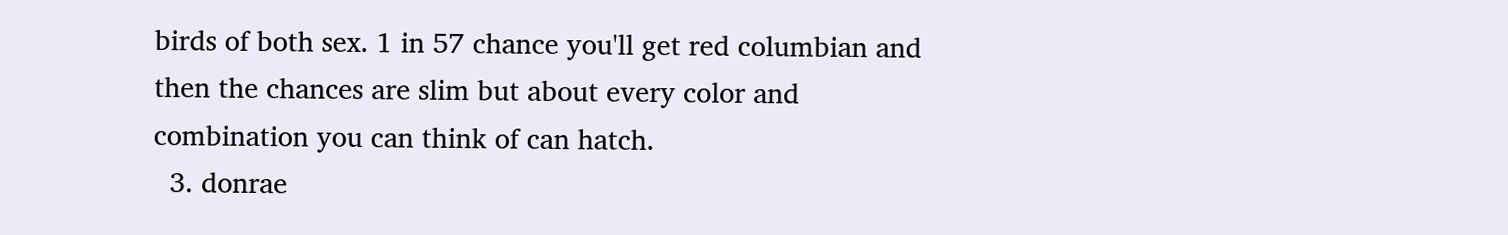birds of both sex. 1 in 57 chance you'll get red columbian and then the chances are slim but about every color and combination you can think of can hatch.
  3. donrae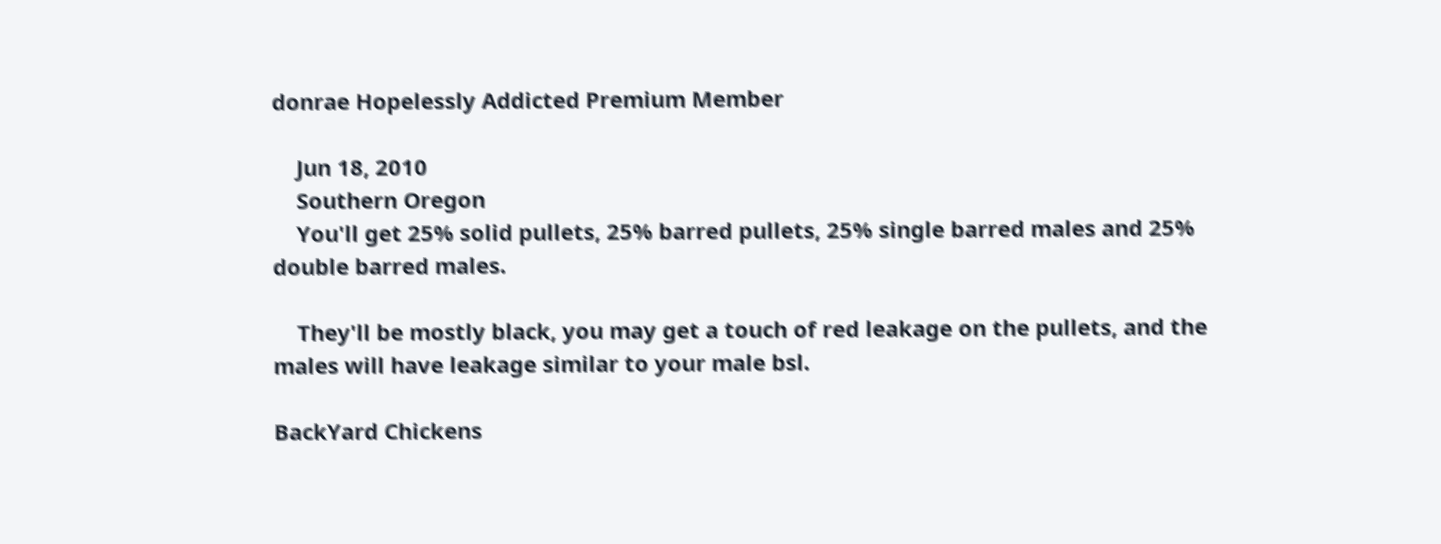donrae Hopelessly Addicted Premium Member

    Jun 18, 2010
    Southern Oregon
    You'll get 25% solid pullets, 25% barred pullets, 25% single barred males and 25% double barred males.

    They'll be mostly black, you may get a touch of red leakage on the pullets, and the males will have leakage similar to your male bsl.

BackYard Chickens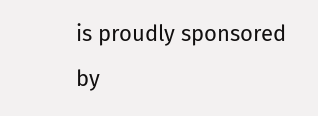is proudly sponsored by